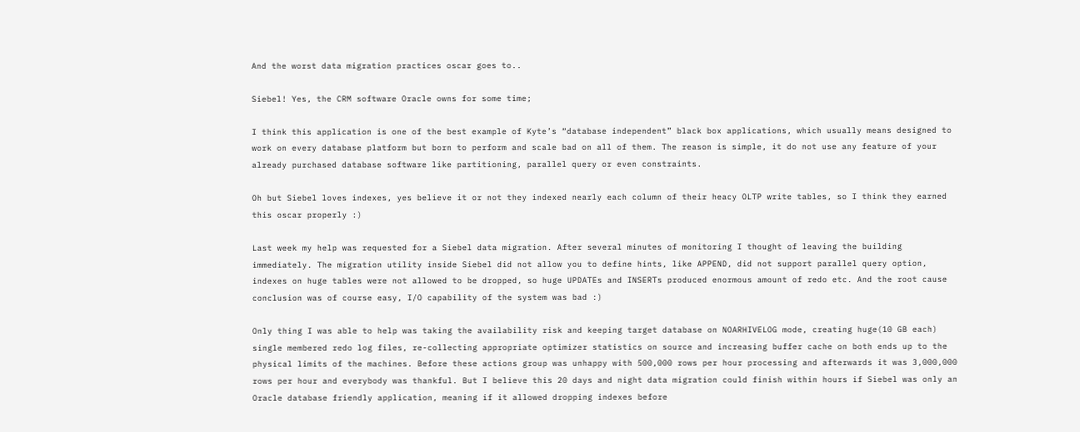And the worst data migration practices oscar goes to..

Siebel! Yes, the CRM software Oracle owns for some time;

I think this application is one of the best example of Kyte’s “database independent” black box applications, which usually means designed to work on every database platform but born to perform and scale bad on all of them. The reason is simple, it do not use any feature of your already purchased database software like partitioning, parallel query or even constraints.

Oh but Siebel loves indexes, yes believe it or not they indexed nearly each column of their heacy OLTP write tables, so I think they earned this oscar properly :)

Last week my help was requested for a Siebel data migration. After several minutes of monitoring I thought of leaving the building immediately. The migration utility inside Siebel did not allow you to define hints, like APPEND, did not support parallel query option, indexes on huge tables were not allowed to be dropped, so huge UPDATEs and INSERTs produced enormous amount of redo etc. And the root cause conclusion was of course easy, I/O capability of the system was bad :)

Only thing I was able to help was taking the availability risk and keeping target database on NOARHIVELOG mode, creating huge(10 GB each) single membered redo log files, re-collecting appropriate optimizer statistics on source and increasing buffer cache on both ends up to the physical limits of the machines. Before these actions group was unhappy with 500,000 rows per hour processing and afterwards it was 3,000,000 rows per hour and everybody was thankful. But I believe this 20 days and night data migration could finish within hours if Siebel was only an Oracle database friendly application, meaning if it allowed dropping indexes before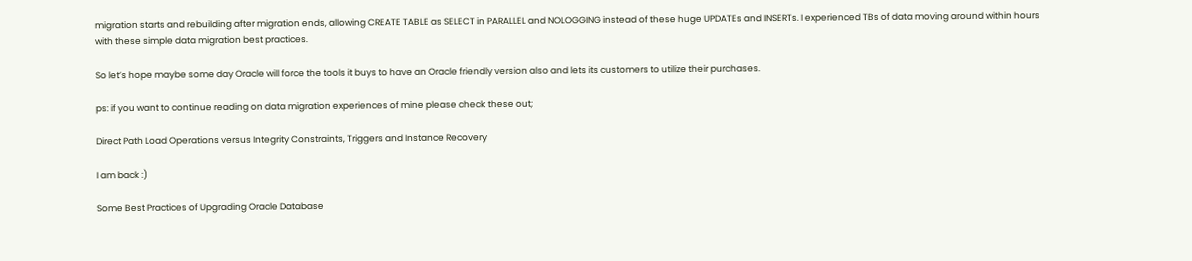migration starts and rebuilding after migration ends, allowing CREATE TABLE as SELECT in PARALLEL and NOLOGGING instead of these huge UPDATEs and INSERTs. I experienced TBs of data moving around within hours with these simple data migration best practices.

So let’s hope maybe some day Oracle will force the tools it buys to have an Oracle friendly version also and lets its customers to utilize their purchases.

ps: if you want to continue reading on data migration experiences of mine please check these out;

Direct Path Load Operations versus Integrity Constraints, Triggers and Instance Recovery

I am back :)

Some Best Practices of Upgrading Oracle Database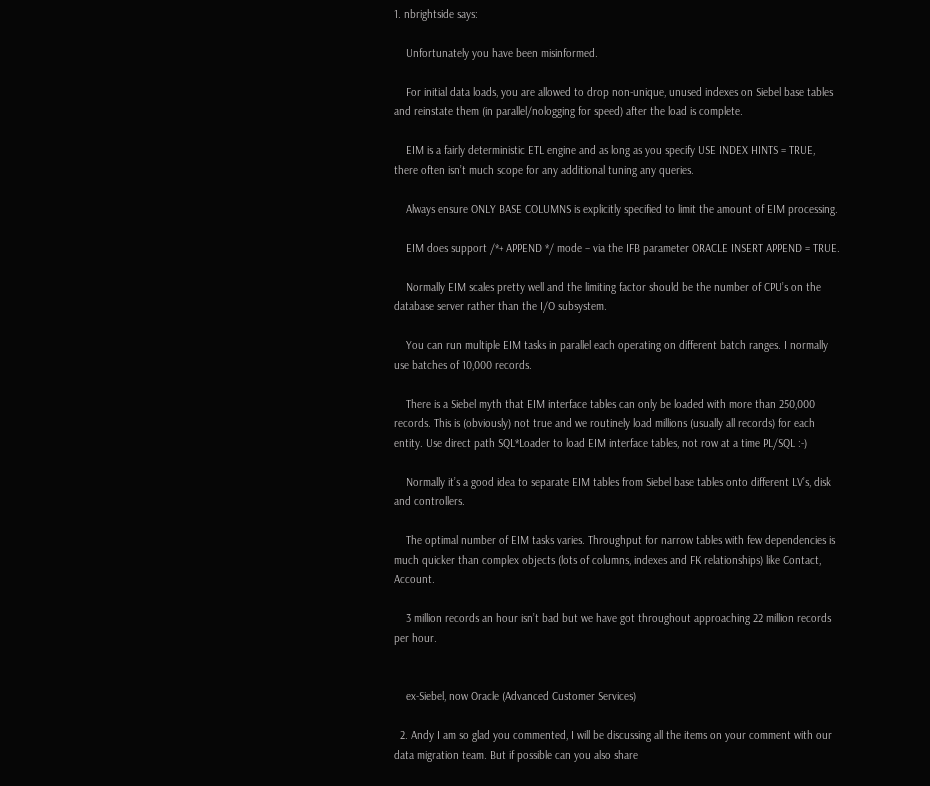1. nbrightside says:

    Unfortunately you have been misinformed.

    For initial data loads, you are allowed to drop non-unique, unused indexes on Siebel base tables and reinstate them (in parallel/nologging for speed) after the load is complete.

    EIM is a fairly deterministic ETL engine and as long as you specify USE INDEX HINTS = TRUE, there often isn’t much scope for any additional tuning any queries.

    Always ensure ONLY BASE COLUMNS is explicitly specified to limit the amount of EIM processing.

    EIM does support /*+ APPEND */ mode – via the IFB parameter ORACLE INSERT APPEND = TRUE.

    Normally EIM scales pretty well and the limiting factor should be the number of CPU’s on the database server rather than the I/O subsystem.

    You can run multiple EIM tasks in parallel each operating on different batch ranges. I normally use batches of 10,000 records.

    There is a Siebel myth that EIM interface tables can only be loaded with more than 250,000 records. This is (obviously) not true and we routinely load millions (usually all records) for each entity. Use direct path SQL*Loader to load EIM interface tables, not row at a time PL/SQL :-)

    Normally it’s a good idea to separate EIM tables from Siebel base tables onto different LV’s, disk and controllers.

    The optimal number of EIM tasks varies. Throughput for narrow tables with few dependencies is much quicker than complex objects (lots of columns, indexes and FK relationships) like Contact, Account.

    3 million records an hour isn’t bad but we have got throughout approaching 22 million records per hour.


    ex-Siebel, now Oracle (Advanced Customer Services)

  2. Andy I am so glad you commented, I will be discussing all the items on your comment with our data migration team. But if possible can you also share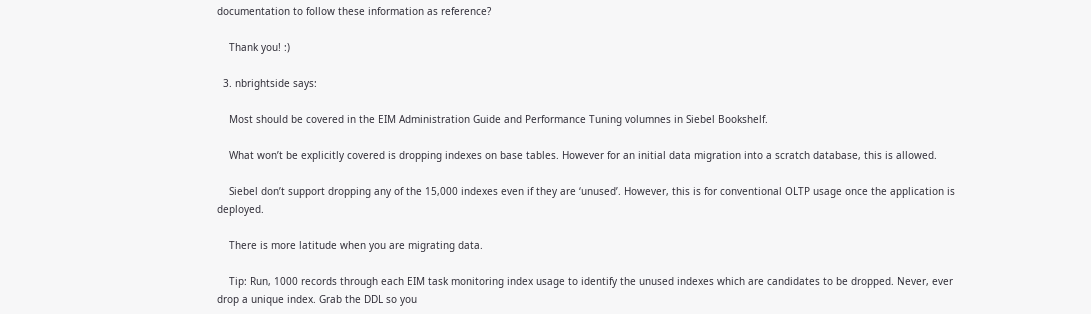documentation to follow these information as reference?

    Thank you! :)

  3. nbrightside says:

    Most should be covered in the EIM Administration Guide and Performance Tuning volumnes in Siebel Bookshelf.

    What won’t be explicitly covered is dropping indexes on base tables. However for an initial data migration into a scratch database, this is allowed.

    Siebel don’t support dropping any of the 15,000 indexes even if they are ‘unused’. However, this is for conventional OLTP usage once the application is deployed.

    There is more latitude when you are migrating data.

    Tip: Run, 1000 records through each EIM task monitoring index usage to identify the unused indexes which are candidates to be dropped. Never, ever drop a unique index. Grab the DDL so you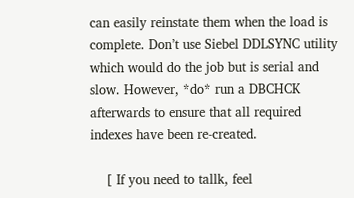can easily reinstate them when the load is complete. Don’t use Siebel DDLSYNC utility which would do the job but is serial and slow. However, *do* run a DBCHCK afterwards to ensure that all required indexes have been re-created.

    [ If you need to tallk, feel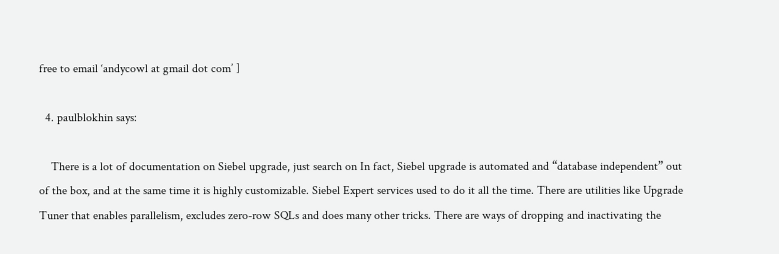free to email ‘andycowl at gmail dot com’ ]

  4. paulblokhin says:

    There is a lot of documentation on Siebel upgrade, just search on In fact, Siebel upgrade is automated and “database independent” out of the box, and at the same time it is highly customizable. Siebel Expert services used to do it all the time. There are utilities like Upgrade Tuner that enables parallelism, excludes zero-row SQLs and does many other tricks. There are ways of dropping and inactivating the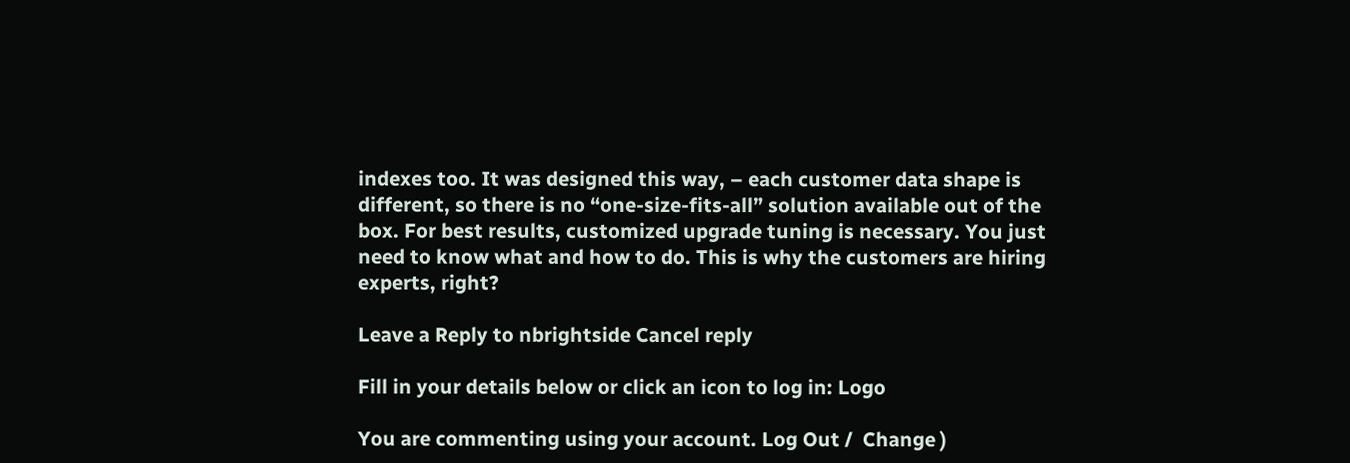indexes too. It was designed this way, – each customer data shape is different, so there is no “one-size-fits-all” solution available out of the box. For best results, customized upgrade tuning is necessary. You just need to know what and how to do. This is why the customers are hiring experts, right?

Leave a Reply to nbrightside Cancel reply

Fill in your details below or click an icon to log in: Logo

You are commenting using your account. Log Out /  Change )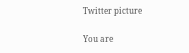Twitter picture

You are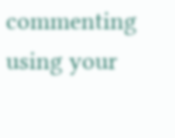commenting using your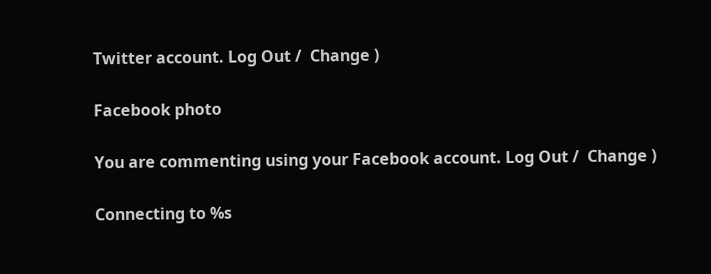Twitter account. Log Out /  Change )

Facebook photo

You are commenting using your Facebook account. Log Out /  Change )

Connecting to %s